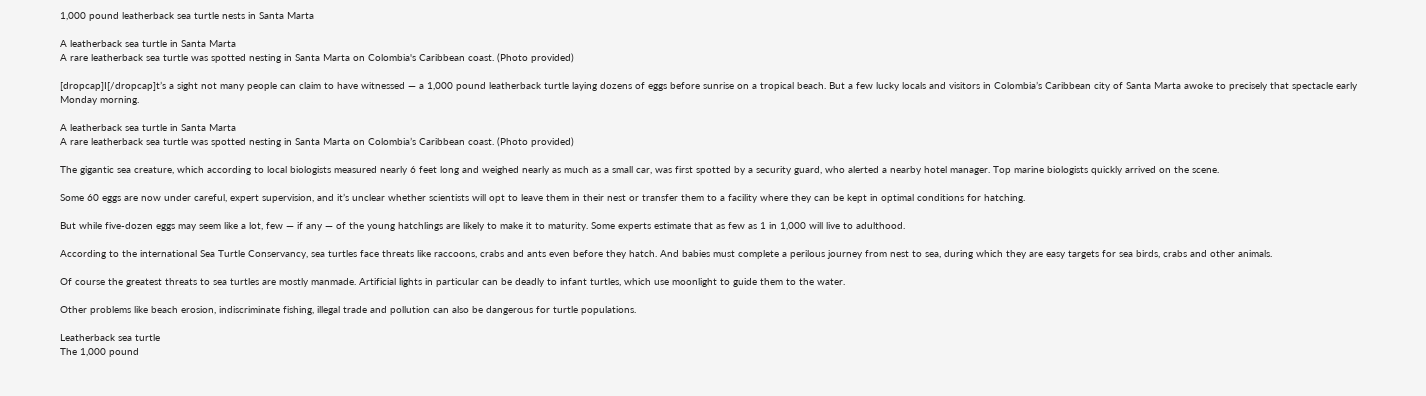1,000 pound leatherback sea turtle nests in Santa Marta

A leatherback sea turtle in Santa Marta
A rare leatherback sea turtle was spotted nesting in Santa Marta on Colombia's Caribbean coast. (Photo provided)

[dropcap]I[/dropcap]t’s a sight not many people can claim to have witnessed — a 1,000 pound leatherback turtle laying dozens of eggs before sunrise on a tropical beach. But a few lucky locals and visitors in Colombia’s Caribbean city of Santa Marta awoke to precisely that spectacle early Monday morning.

A leatherback sea turtle in Santa Marta
A rare leatherback sea turtle was spotted nesting in Santa Marta on Colombia’s Caribbean coast. (Photo provided)

The gigantic sea creature, which according to local biologists measured nearly 6 feet long and weighed nearly as much as a small car, was first spotted by a security guard, who alerted a nearby hotel manager. Top marine biologists quickly arrived on the scene.

Some 60 eggs are now under careful, expert supervision, and it’s unclear whether scientists will opt to leave them in their nest or transfer them to a facility where they can be kept in optimal conditions for hatching.

But while five-dozen eggs may seem like a lot, few — if any — of the young hatchlings are likely to make it to maturity. Some experts estimate that as few as 1 in 1,000 will live to adulthood.

According to the international Sea Turtle Conservancy, sea turtles face threats like raccoons, crabs and ants even before they hatch. And babies must complete a perilous journey from nest to sea, during which they are easy targets for sea birds, crabs and other animals.

Of course the greatest threats to sea turtles are mostly manmade. Artificial lights in particular can be deadly to infant turtles, which use moonlight to guide them to the water.

Other problems like beach erosion, indiscriminate fishing, illegal trade and pollution can also be dangerous for turtle populations.

Leatherback sea turtle
The 1,000 pound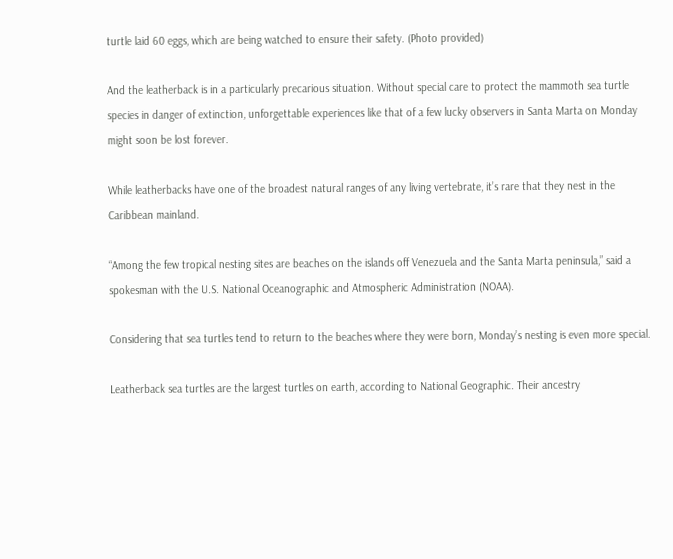turtle laid 60 eggs, which are being watched to ensure their safety. (Photo provided)

And the leatherback is in a particularly precarious situation. Without special care to protect the mammoth sea turtle species in danger of extinction, unforgettable experiences like that of a few lucky observers in Santa Marta on Monday might soon be lost forever.

While leatherbacks have one of the broadest natural ranges of any living vertebrate, it’s rare that they nest in the Caribbean mainland.

“Among the few tropical nesting sites are beaches on the islands off Venezuela and the Santa Marta peninsula,” said a spokesman with the U.S. National Oceanographic and Atmospheric Administration (NOAA).

Considering that sea turtles tend to return to the beaches where they were born, Monday’s nesting is even more special.

Leatherback sea turtles are the largest turtles on earth, according to National Geographic. Their ancestry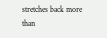stretches back more than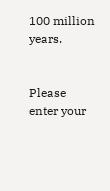100 million years.


Please enter your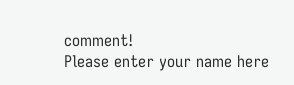comment!
Please enter your name here